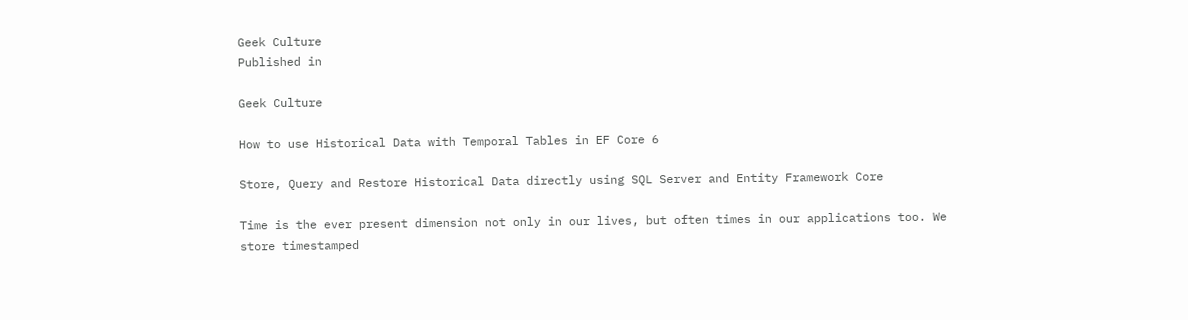Geek Culture
Published in

Geek Culture

How to use Historical Data with Temporal Tables in EF Core 6

Store, Query and Restore Historical Data directly using SQL Server and Entity Framework Core

Time is the ever present dimension not only in our lives, but often times in our applications too. We store timestamped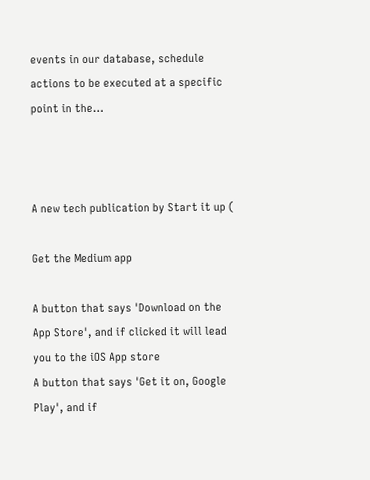events in our database, schedule actions to be executed at a specific point in the…



A new tech publication by Start it up (

Get the Medium app

A button that says 'Download on the App Store', and if clicked it will lead you to the iOS App store
A button that says 'Get it on, Google Play', and if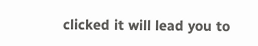clicked it will lead you to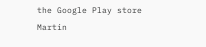the Google Play store
Martin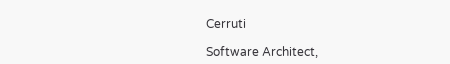Cerruti

Software Architect,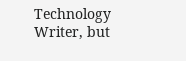Technology Writer, but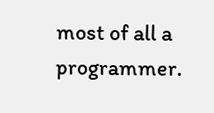most of all a programmer.